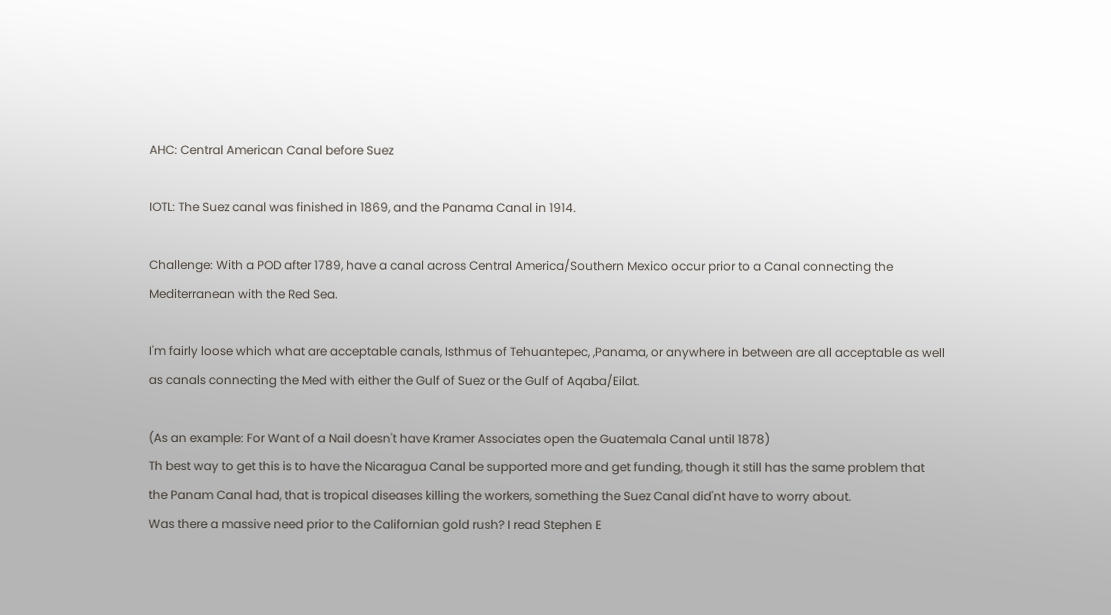AHC: Central American Canal before Suez

IOTL: The Suez canal was finished in 1869, and the Panama Canal in 1914.

Challenge: With a POD after 1789, have a canal across Central America/Southern Mexico occur prior to a Canal connecting the Mediterranean with the Red Sea.

I'm fairly loose which what are acceptable canals, Isthmus of Tehuantepec, ,Panama, or anywhere in between are all acceptable as well as canals connecting the Med with either the Gulf of Suez or the Gulf of Aqaba/Eilat.

(As an example: For Want of a Nail doesn't have Kramer Associates open the Guatemala Canal until 1878)
Th best way to get this is to have the Nicaragua Canal be supported more and get funding, though it still has the same problem that the Panam Canal had, that is tropical diseases killing the workers, something the Suez Canal did'nt have to worry about.
Was there a massive need prior to the Californian gold rush? I read Stephen E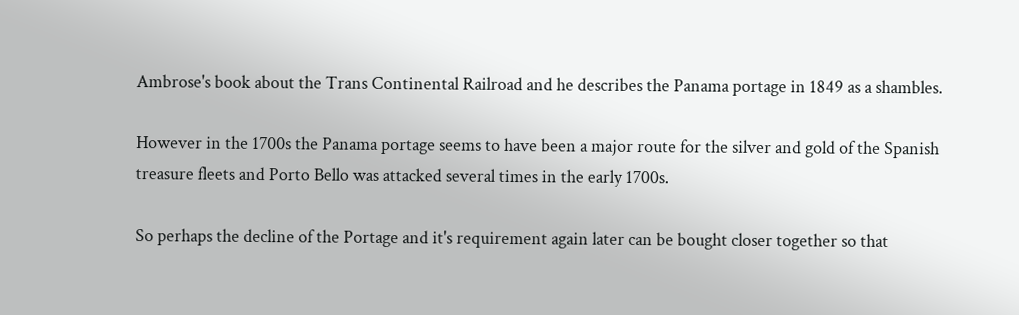Ambrose's book about the Trans Continental Railroad and he describes the Panama portage in 1849 as a shambles.

However in the 1700s the Panama portage seems to have been a major route for the silver and gold of the Spanish treasure fleets and Porto Bello was attacked several times in the early 1700s.

So perhaps the decline of the Portage and it's requirement again later can be bought closer together so that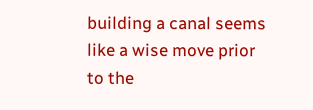building a canal seems like a wise move prior to the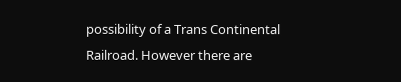possibility of a Trans Continental Railroad. However there are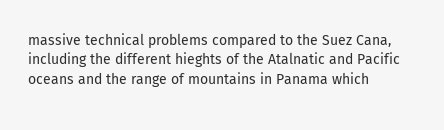massive technical problems compared to the Suez Cana, including the different hieghts of the Atalnatic and Pacific oceans and the range of mountains in Panama which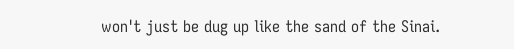won't just be dug up like the sand of the Sinai.